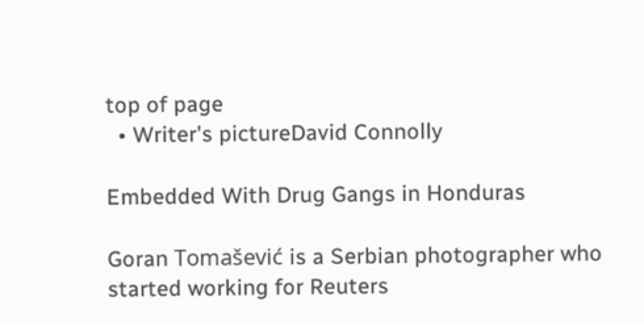top of page
  • Writer's pictureDavid Connolly

Embedded With Drug Gangs in Honduras

Goran Tomašević is a Serbian photographer who started working for Reuters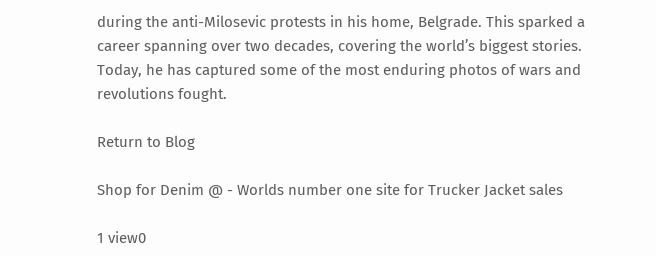during the anti-Milosevic protests in his home, Belgrade. This sparked a career spanning over two decades, covering the world’s biggest stories. Today, he has captured some of the most enduring photos of wars and revolutions fought.

Return to Blog

Shop for Denim @ - Worlds number one site for Trucker Jacket sales

1 view0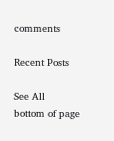comments

Recent Posts

See All
bottom of page